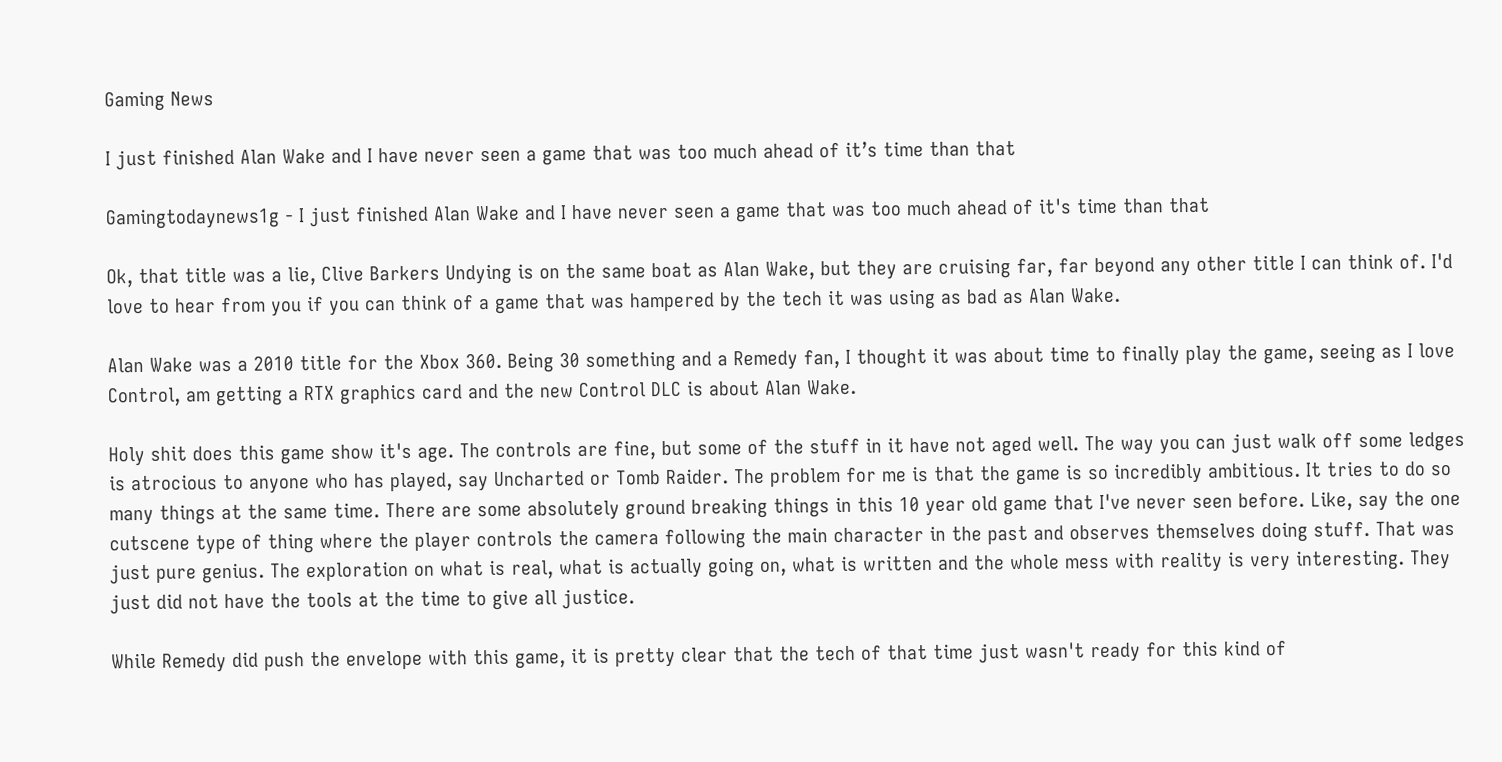Gaming News

I just finished Alan Wake and I have never seen a game that was too much ahead of it’s time than that

Gamingtodaynews1g - I just finished Alan Wake and I have never seen a game that was too much ahead of it's time than that

Ok, that title was a lie, Clive Barkers Undying is on the same boat as Alan Wake, but they are cruising far, far beyond any other title I can think of. I'd love to hear from you if you can think of a game that was hampered by the tech it was using as bad as Alan Wake.

Alan Wake was a 2010 title for the Xbox 360. Being 30 something and a Remedy fan, I thought it was about time to finally play the game, seeing as I love Control, am getting a RTX graphics card and the new Control DLC is about Alan Wake.

Holy shit does this game show it's age. The controls are fine, but some of the stuff in it have not aged well. The way you can just walk off some ledges is atrocious to anyone who has played, say Uncharted or Tomb Raider. The problem for me is that the game is so incredibly ambitious. It tries to do so many things at the same time. There are some absolutely ground breaking things in this 10 year old game that I've never seen before. Like, say the one cutscene type of thing where the player controls the camera following the main character in the past and observes themselves doing stuff. That was just pure genius. The exploration on what is real, what is actually going on, what is written and the whole mess with reality is very interesting. They just did not have the tools at the time to give all justice.

While Remedy did push the envelope with this game, it is pretty clear that the tech of that time just wasn't ready for this kind of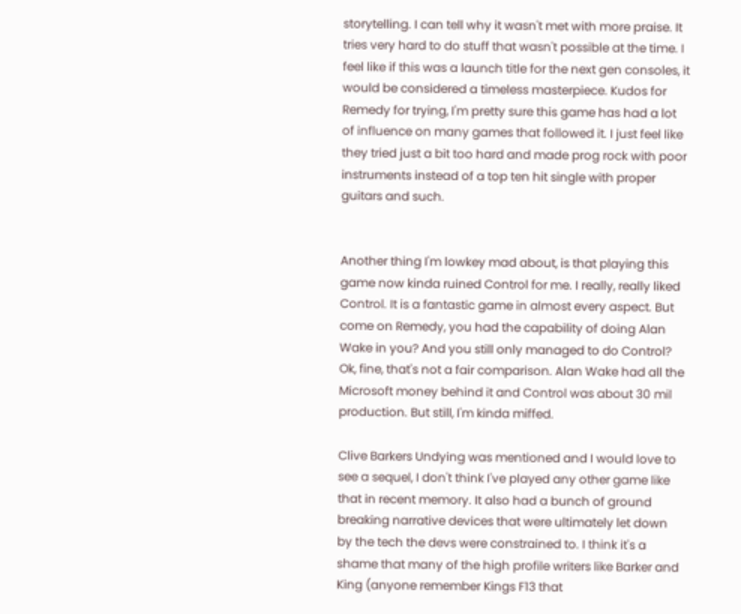storytelling. I can tell why it wasn't met with more praise. It tries very hard to do stuff that wasn't possible at the time. I feel like if this was a launch title for the next gen consoles, it would be considered a timeless masterpiece. Kudos for Remedy for trying, I'm pretty sure this game has had a lot of influence on many games that followed it. I just feel like they tried just a bit too hard and made prog rock with poor instruments instead of a top ten hit single with proper guitars and such.


Another thing I'm lowkey mad about, is that playing this game now kinda ruined Control for me. I really, really liked Control. It is a fantastic game in almost every aspect. But come on Remedy, you had the capability of doing Alan Wake in you? And you still only managed to do Control? Ok, fine, that's not a fair comparison. Alan Wake had all the Microsoft money behind it and Control was about 30 mil production. But still, I'm kinda miffed.

Clive Barkers Undying was mentioned and I would love to see a sequel, I don't think I've played any other game like that in recent memory. It also had a bunch of ground breaking narrative devices that were ultimately let down by the tech the devs were constrained to. I think it's a shame that many of the high profile writers like Barker and King (anyone remember Kings F13 that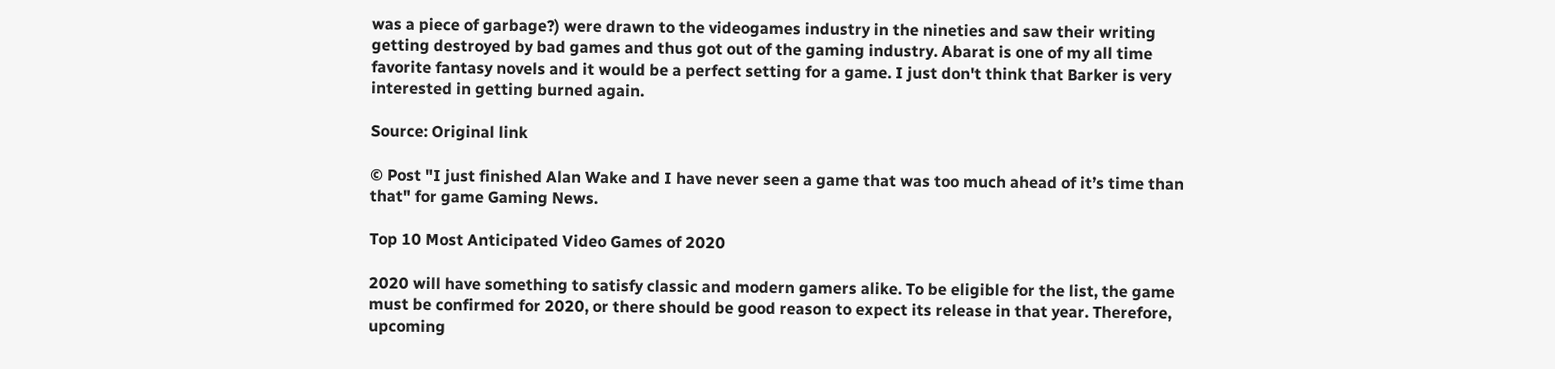was a piece of garbage?) were drawn to the videogames industry in the nineties and saw their writing getting destroyed by bad games and thus got out of the gaming industry. Abarat is one of my all time favorite fantasy novels and it would be a perfect setting for a game. I just don't think that Barker is very interested in getting burned again.

Source: Original link

© Post "I just finished Alan Wake and I have never seen a game that was too much ahead of it’s time than that" for game Gaming News.

Top 10 Most Anticipated Video Games of 2020

2020 will have something to satisfy classic and modern gamers alike. To be eligible for the list, the game must be confirmed for 2020, or there should be good reason to expect its release in that year. Therefore, upcoming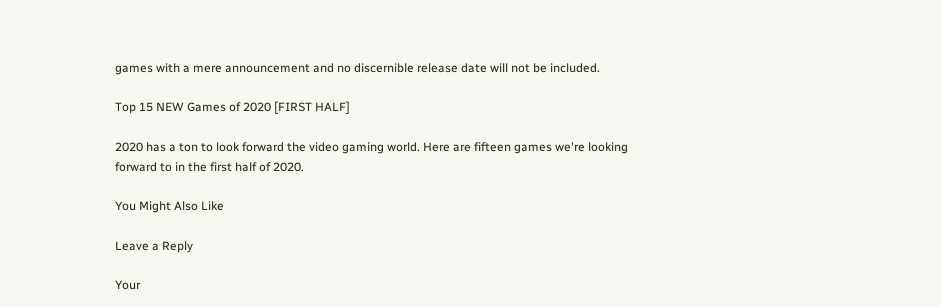games with a mere announcement and no discernible release date will not be included.

Top 15 NEW Games of 2020 [FIRST HALF]

2020 has a ton to look forward the video gaming world. Here are fifteen games we're looking forward to in the first half of 2020.

You Might Also Like

Leave a Reply

Your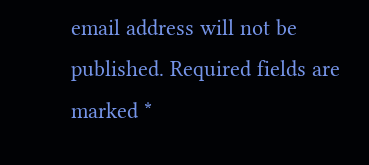email address will not be published. Required fields are marked *